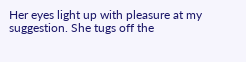Her eyes light up with pleasure at my suggestion. She tugs off the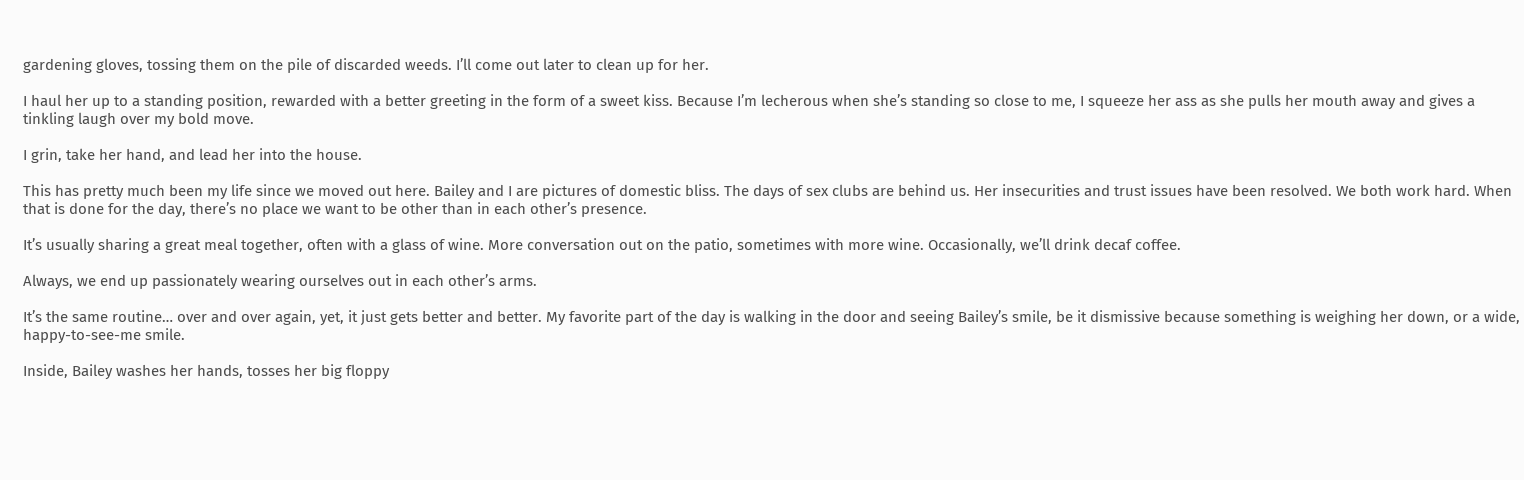gardening gloves, tossing them on the pile of discarded weeds. I’ll come out later to clean up for her.

I haul her up to a standing position, rewarded with a better greeting in the form of a sweet kiss. Because I’m lecherous when she’s standing so close to me, I squeeze her ass as she pulls her mouth away and gives a tinkling laugh over my bold move.

I grin, take her hand, and lead her into the house.

This has pretty much been my life since we moved out here. Bailey and I are pictures of domestic bliss. The days of sex clubs are behind us. Her insecurities and trust issues have been resolved. We both work hard. When that is done for the day, there’s no place we want to be other than in each other’s presence.

It’s usually sharing a great meal together, often with a glass of wine. More conversation out on the patio, sometimes with more wine. Occasionally, we’ll drink decaf coffee.

Always, we end up passionately wearing ourselves out in each other’s arms.

It’s the same routine… over and over again, yet, it just gets better and better. My favorite part of the day is walking in the door and seeing Bailey’s smile, be it dismissive because something is weighing her down, or a wide, happy-to-see-me smile.

Inside, Bailey washes her hands, tosses her big floppy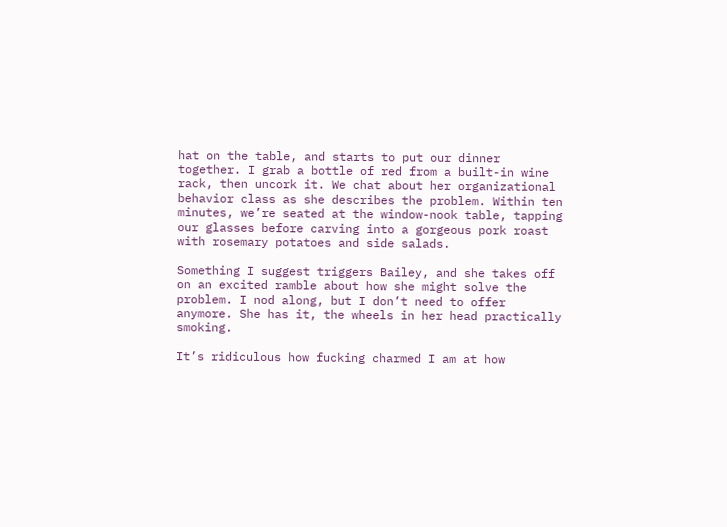hat on the table, and starts to put our dinner together. I grab a bottle of red from a built-in wine rack, then uncork it. We chat about her organizational behavior class as she describes the problem. Within ten minutes, we’re seated at the window-nook table, tapping our glasses before carving into a gorgeous pork roast with rosemary potatoes and side salads.

Something I suggest triggers Bailey, and she takes off on an excited ramble about how she might solve the problem. I nod along, but I don’t need to offer anymore. She has it, the wheels in her head practically smoking.

It’s ridiculous how fucking charmed I am at how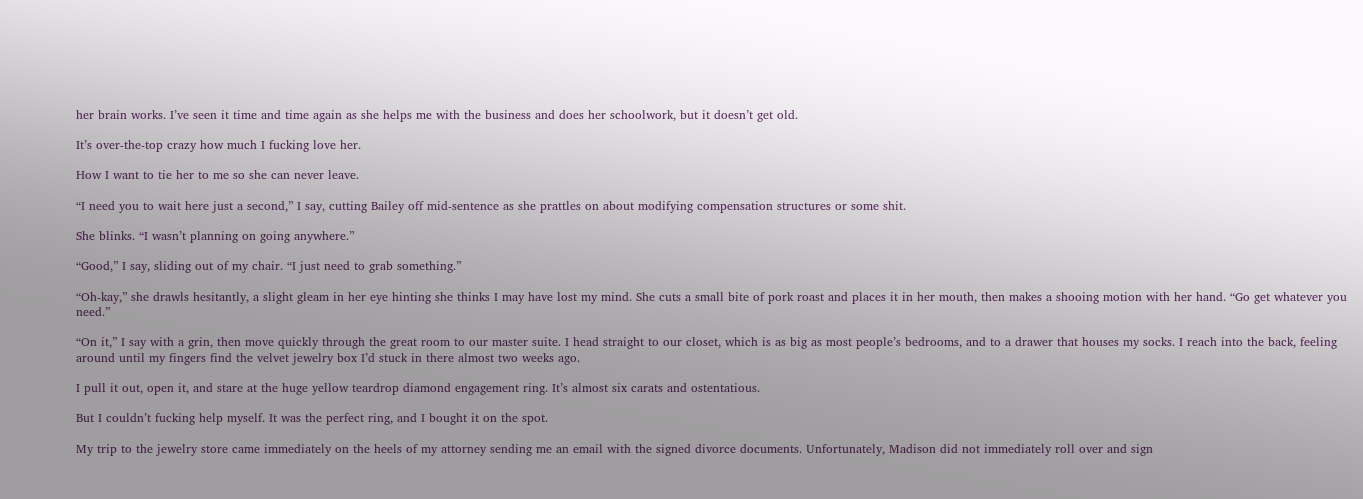her brain works. I’ve seen it time and time again as she helps me with the business and does her schoolwork, but it doesn’t get old.

It’s over-the-top crazy how much I fucking love her.

How I want to tie her to me so she can never leave.

“I need you to wait here just a second,” I say, cutting Bailey off mid-sentence as she prattles on about modifying compensation structures or some shit.

She blinks. “I wasn’t planning on going anywhere.”

“Good,” I say, sliding out of my chair. “I just need to grab something.”

“Oh-kay,” she drawls hesitantly, a slight gleam in her eye hinting she thinks I may have lost my mind. She cuts a small bite of pork roast and places it in her mouth, then makes a shooing motion with her hand. “Go get whatever you need.”

“On it,” I say with a grin, then move quickly through the great room to our master suite. I head straight to our closet, which is as big as most people’s bedrooms, and to a drawer that houses my socks. I reach into the back, feeling around until my fingers find the velvet jewelry box I’d stuck in there almost two weeks ago.

I pull it out, open it, and stare at the huge yellow teardrop diamond engagement ring. It’s almost six carats and ostentatious.

But I couldn’t fucking help myself. It was the perfect ring, and I bought it on the spot.

My trip to the jewelry store came immediately on the heels of my attorney sending me an email with the signed divorce documents. Unfortunately, Madison did not immediately roll over and sign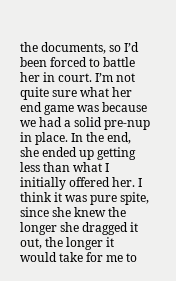the documents, so I’d been forced to battle her in court. I’m not quite sure what her end game was because we had a solid pre-nup in place. In the end, she ended up getting less than what I initially offered her. I think it was pure spite, since she knew the longer she dragged it out, the longer it would take for me to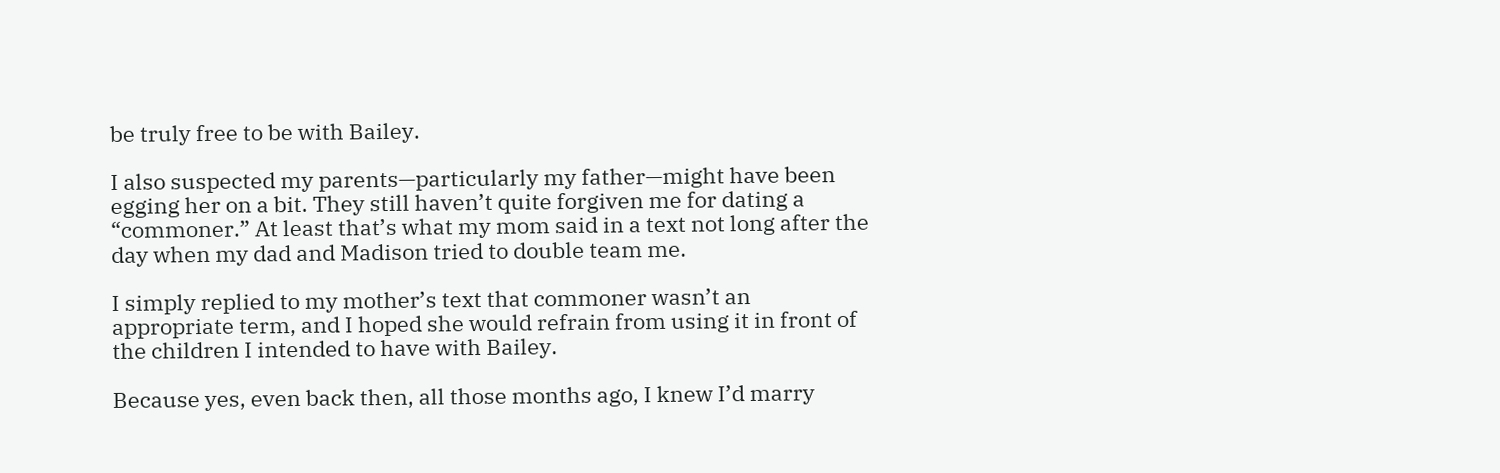be truly free to be with Bailey.

I also suspected my parents—particularly my father—might have been egging her on a bit. They still haven’t quite forgiven me for dating a “commoner.” At least that’s what my mom said in a text not long after the day when my dad and Madison tried to double team me.

I simply replied to my mother’s text that commoner wasn’t an appropriate term, and I hoped she would refrain from using it in front of the children I intended to have with Bailey.

Because yes, even back then, all those months ago, I knew I’d marry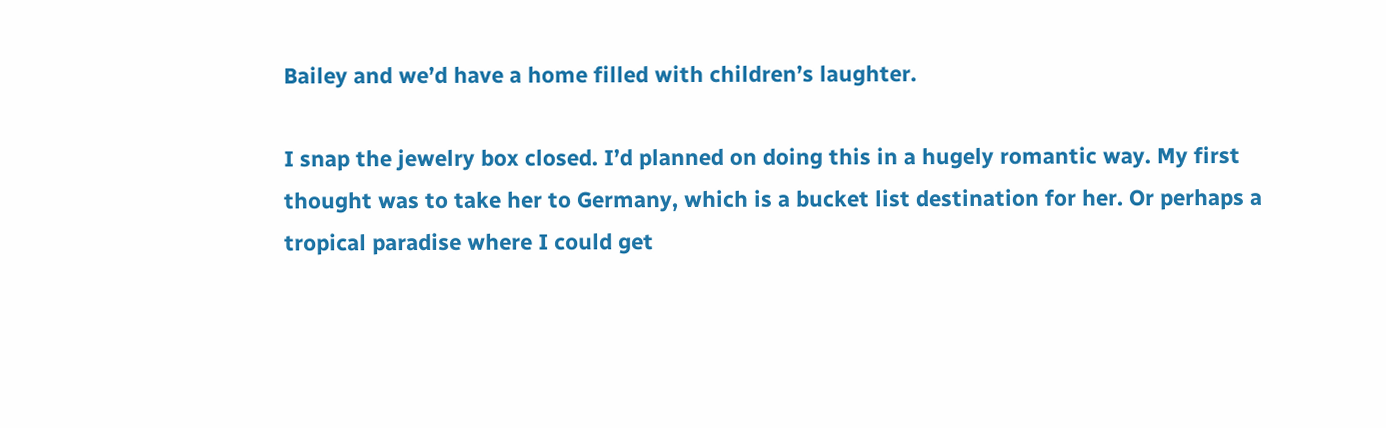Bailey and we’d have a home filled with children’s laughter.

I snap the jewelry box closed. I’d planned on doing this in a hugely romantic way. My first thought was to take her to Germany, which is a bucket list destination for her. Or perhaps a tropical paradise where I could get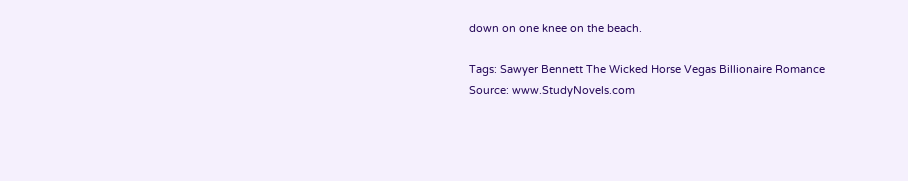down on one knee on the beach.

Tags: Sawyer Bennett The Wicked Horse Vegas Billionaire Romance
Source: www.StudyNovels.com